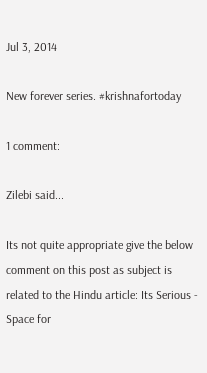Jul 3, 2014

New forever series. #krishnafortoday

1 comment:

Zilebi said...

Its not quite appropriate give the below comment on this post as subject is related to the Hindu article: Its Serious - Space for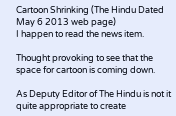Cartoon Shrinking (The Hindu Dated May 6 2013 web page)
I happen to read the news item.

Thought provoking to see that the space for cartoon is coming down.

As Deputy Editor of The Hindu is not it quite appropriate to create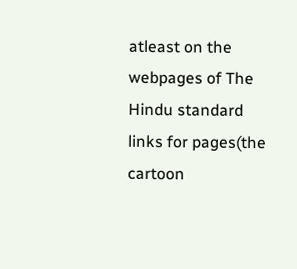atleast on the webpages of The Hindu standard links for pages(the cartoon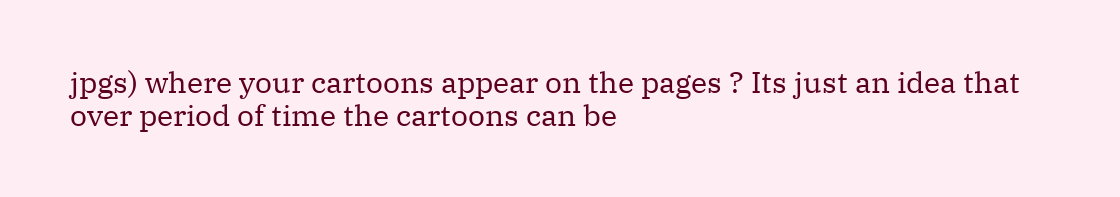jpgs) where your cartoons appear on the pages ? Its just an idea that over period of time the cartoons can be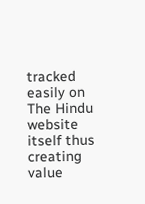tracked easily on The Hindu website itself thus creating value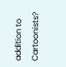addition to Cartoonists?